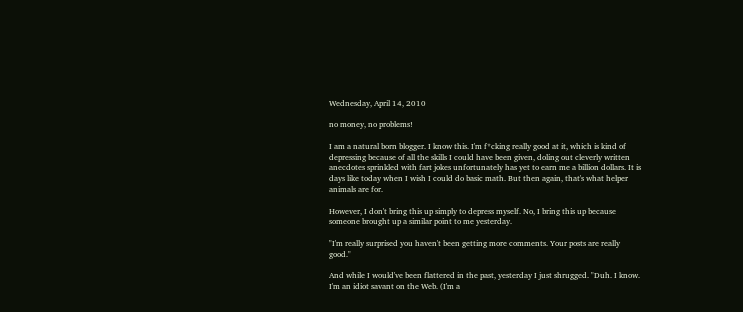Wednesday, April 14, 2010

no money, no problems!

I am a natural born blogger. I know this. I'm f*cking really good at it, which is kind of depressing because of all the skills I could have been given, doling out cleverly written anecdotes sprinkled with fart jokes unfortunately has yet to earn me a billion dollars. It is days like today when I wish I could do basic math. But then again, that's what helper animals are for.

However, I don't bring this up simply to depress myself. No, I bring this up because someone brought up a similar point to me yesterday.

"I'm really surprised you haven't been getting more comments. Your posts are really good."

And while I would've been flattered in the past, yesterday I just shrugged. "Duh. I know. I'm an idiot savant on the Web. (I'm a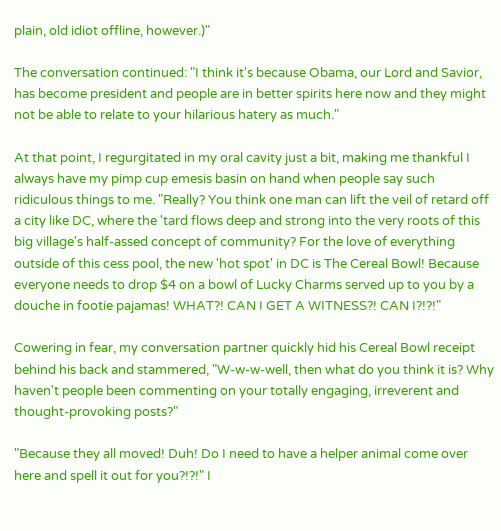plain, old idiot offline, however.)"

The conversation continued: "I think it's because Obama, our Lord and Savior, has become president and people are in better spirits here now and they might not be able to relate to your hilarious hatery as much."

At that point, I regurgitated in my oral cavity just a bit, making me thankful I always have my pimp cup emesis basin on hand when people say such ridiculous things to me. "Really? You think one man can lift the veil of retard off a city like DC, where the 'tard flows deep and strong into the very roots of this big village's half-assed concept of community? For the love of everything outside of this cess pool, the new 'hot spot' in DC is The Cereal Bowl! Because everyone needs to drop $4 on a bowl of Lucky Charms served up to you by a douche in footie pajamas! WHAT?! CAN I GET A WITNESS?! CAN I?!?!"

Cowering in fear, my conversation partner quickly hid his Cereal Bowl receipt behind his back and stammered, "W-w-w-well, then what do you think it is? Why haven't people been commenting on your totally engaging, irreverent and thought-provoking posts?"

"Because they all moved! Duh! Do I need to have a helper animal come over here and spell it out for you?!?!" I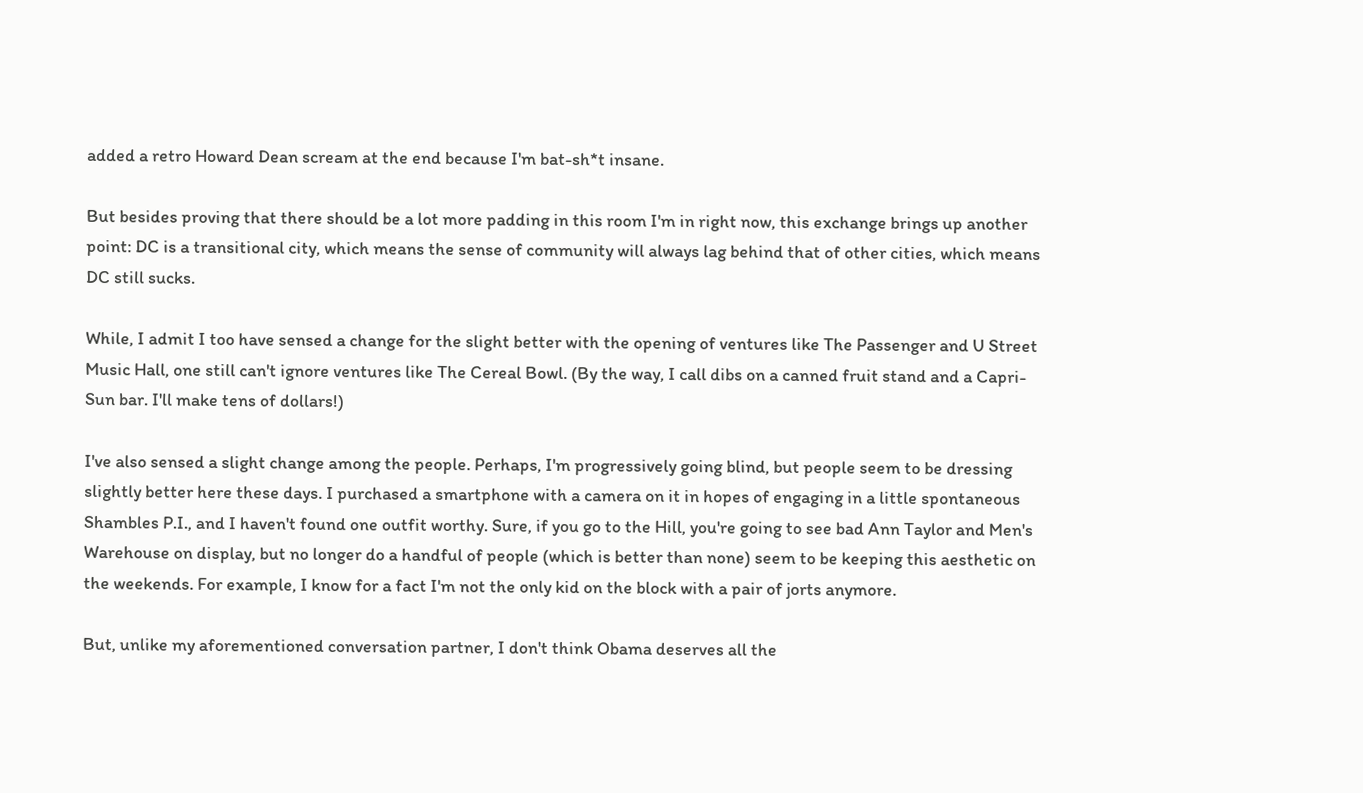added a retro Howard Dean scream at the end because I'm bat-sh*t insane.

But besides proving that there should be a lot more padding in this room I'm in right now, this exchange brings up another point: DC is a transitional city, which means the sense of community will always lag behind that of other cities, which means DC still sucks.

While, I admit I too have sensed a change for the slight better with the opening of ventures like The Passenger and U Street Music Hall, one still can't ignore ventures like The Cereal Bowl. (By the way, I call dibs on a canned fruit stand and a Capri-Sun bar. I'll make tens of dollars!)

I've also sensed a slight change among the people. Perhaps, I'm progressively going blind, but people seem to be dressing slightly better here these days. I purchased a smartphone with a camera on it in hopes of engaging in a little spontaneous Shambles P.I., and I haven't found one outfit worthy. Sure, if you go to the Hill, you're going to see bad Ann Taylor and Men's Warehouse on display, but no longer do a handful of people (which is better than none) seem to be keeping this aesthetic on the weekends. For example, I know for a fact I'm not the only kid on the block with a pair of jorts anymore.

But, unlike my aforementioned conversation partner, I don't think Obama deserves all the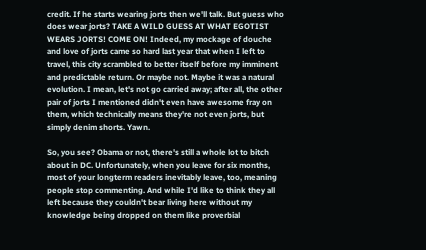credit. If he starts wearing jorts then we'll talk. But guess who does wear jorts? TAKE A WILD GUESS AT WHAT EGOTIST WEARS JORTS! COME ON! Indeed, my mockage of douche and love of jorts came so hard last year that when I left to travel, this city scrambled to better itself before my imminent and predictable return. Or maybe not. Maybe it was a natural evolution. I mean, let's not go carried away; after all, the other pair of jorts I mentioned didn't even have awesome fray on them, which technically means they're not even jorts, but simply denim shorts. Yawn.

So, you see? Obama or not, there's still a whole lot to bitch about in DC. Unfortunately, when you leave for six months, most of your longterm readers inevitably leave, too, meaning people stop commenting. And while I'd like to think they all left because they couldn't bear living here without my knowledge being dropped on them like proverbial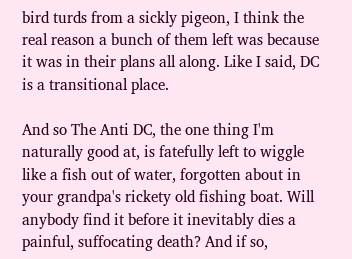bird turds from a sickly pigeon, I think the real reason a bunch of them left was because it was in their plans all along. Like I said, DC is a transitional place.

And so The Anti DC, the one thing I'm naturally good at, is fatefully left to wiggle like a fish out of water, forgotten about in your grandpa's rickety old fishing boat. Will anybody find it before it inevitably dies a painful, suffocating death? And if so,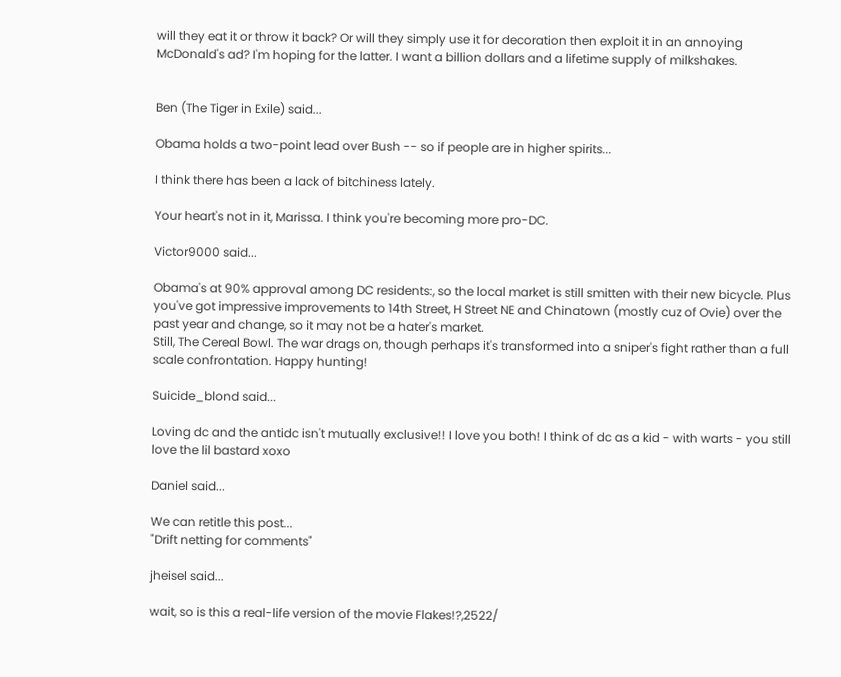will they eat it or throw it back? Or will they simply use it for decoration then exploit it in an annoying McDonald's ad? I'm hoping for the latter. I want a billion dollars and a lifetime supply of milkshakes.


Ben (The Tiger in Exile) said...

Obama holds a two-point lead over Bush -- so if people are in higher spirits...

I think there has been a lack of bitchiness lately.

Your heart's not in it, Marissa. I think you're becoming more pro-DC.

Victor9000 said...

Obama's at 90% approval among DC residents:, so the local market is still smitten with their new bicycle. Plus you've got impressive improvements to 14th Street, H Street NE and Chinatown (mostly cuz of Ovie) over the past year and change, so it may not be a hater's market.
Still, The Cereal Bowl. The war drags on, though perhaps it's transformed into a sniper's fight rather than a full scale confrontation. Happy hunting!

Suicide_blond said...

Loving dc and the antidc isn't mutually exclusive!! I love you both! I think of dc as a kid - with warts - you still love the lil bastard xoxo

Daniel said...

We can retitle this post...
"Drift netting for comments"

jheisel said...

wait, so is this a real-life version of the movie Flakes!?,2522/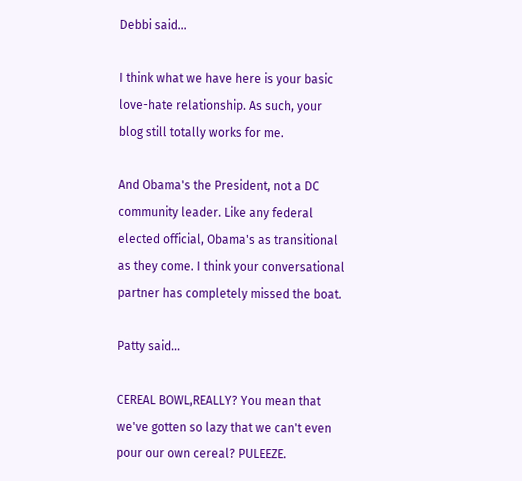Debbi said...

I think what we have here is your basic love-hate relationship. As such, your blog still totally works for me.

And Obama's the President, not a DC community leader. Like any federal elected official, Obama's as transitional as they come. I think your conversational partner has completely missed the boat.

Patty said...

CEREAL BOWL,REALLY? You mean that we've gotten so lazy that we can't even pour our own cereal? PULEEZE.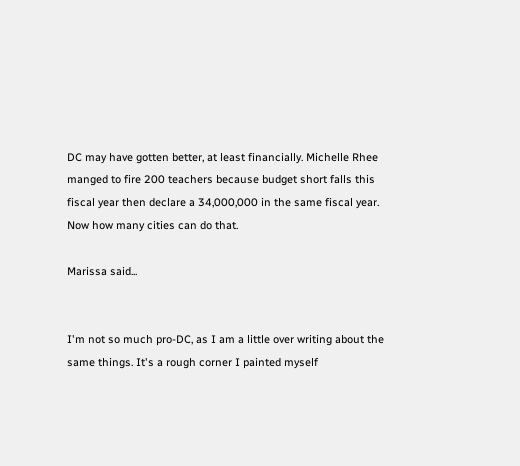DC may have gotten better, at least financially. Michelle Rhee manged to fire 200 teachers because budget short falls this fiscal year then declare a 34,000,000 in the same fiscal year. Now how many cities can do that.

Marissa said...


I'm not so much pro-DC, as I am a little over writing about the same things. It's a rough corner I painted myself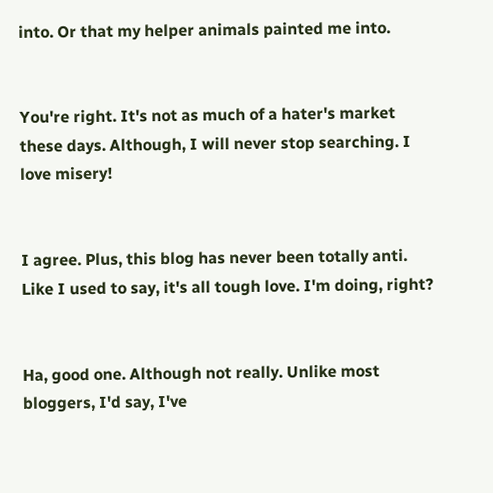into. Or that my helper animals painted me into.


You're right. It's not as much of a hater's market these days. Although, I will never stop searching. I love misery!


I agree. Plus, this blog has never been totally anti. Like I used to say, it's all tough love. I'm doing, right?


Ha, good one. Although not really. Unlike most bloggers, I'd say, I've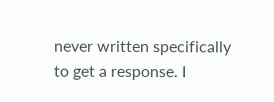never written specifically to get a response. I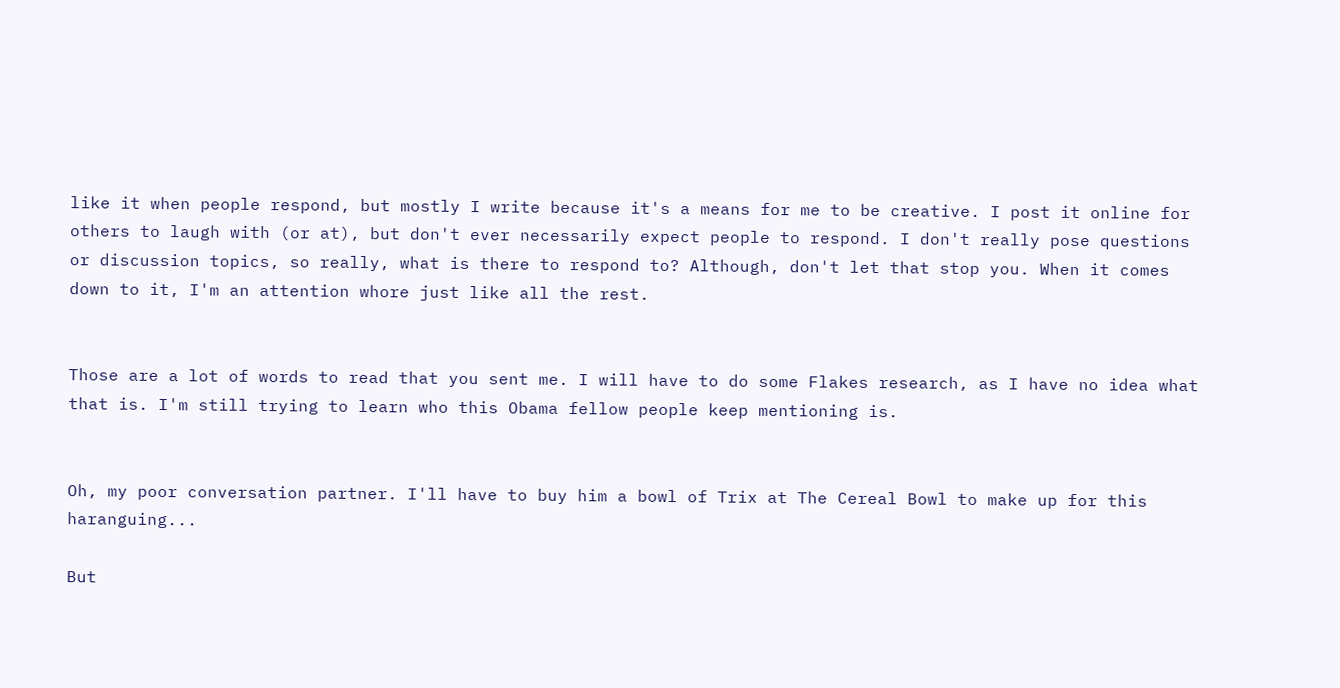like it when people respond, but mostly I write because it's a means for me to be creative. I post it online for others to laugh with (or at), but don't ever necessarily expect people to respond. I don't really pose questions or discussion topics, so really, what is there to respond to? Although, don't let that stop you. When it comes down to it, I'm an attention whore just like all the rest.


Those are a lot of words to read that you sent me. I will have to do some Flakes research, as I have no idea what that is. I'm still trying to learn who this Obama fellow people keep mentioning is.


Oh, my poor conversation partner. I'll have to buy him a bowl of Trix at The Cereal Bowl to make up for this haranguing...

But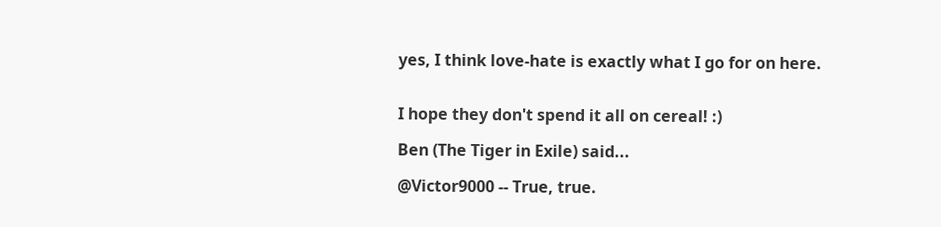yes, I think love-hate is exactly what I go for on here.


I hope they don't spend it all on cereal! :)

Ben (The Tiger in Exile) said...

@Victor9000 -- True, true.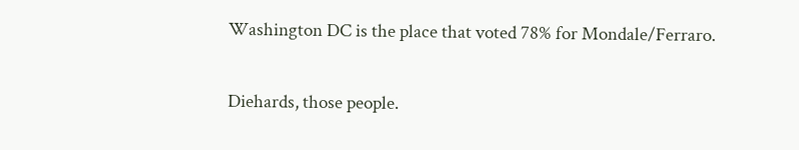Washington DC is the place that voted 78% for Mondale/Ferraro.

Diehards, those people.